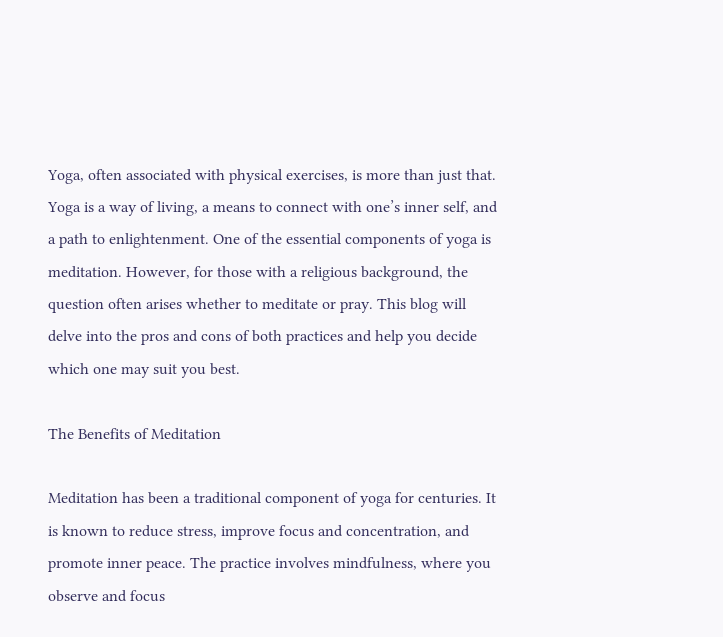Yoga, often associated with physical exercises, is more than just that. Yoga is a way of living, a means to connect with one’s inner self, and a path to enlightenment. One of the essential components of yoga is meditation. However, for those with a religious background, the question often arises whether to meditate or pray. This blog will delve into the pros and cons of both practices and help you decide which one may suit you best.

The Benefits of Meditation

Meditation has been a traditional component of yoga for centuries. It is known to reduce stress, improve focus and concentration, and promote inner peace. The practice involves mindfulness, where you observe and focus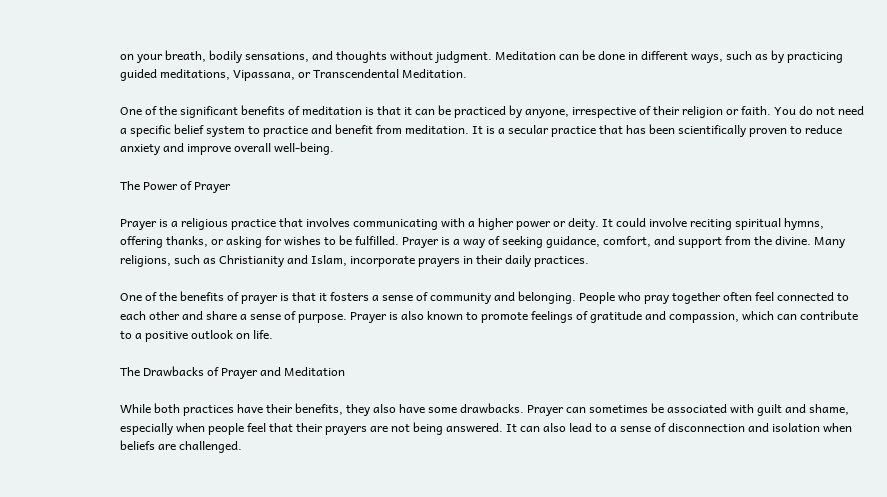on your breath, bodily sensations, and thoughts without judgment. Meditation can be done in different ways, such as by practicing guided meditations, Vipassana, or Transcendental Meditation.

One of the significant benefits of meditation is that it can be practiced by anyone, irrespective of their religion or faith. You do not need a specific belief system to practice and benefit from meditation. It is a secular practice that has been scientifically proven to reduce anxiety and improve overall well-being.

The Power of Prayer

Prayer is a religious practice that involves communicating with a higher power or deity. It could involve reciting spiritual hymns, offering thanks, or asking for wishes to be fulfilled. Prayer is a way of seeking guidance, comfort, and support from the divine. Many religions, such as Christianity and Islam, incorporate prayers in their daily practices.

One of the benefits of prayer is that it fosters a sense of community and belonging. People who pray together often feel connected to each other and share a sense of purpose. Prayer is also known to promote feelings of gratitude and compassion, which can contribute to a positive outlook on life.

The Drawbacks of Prayer and Meditation

While both practices have their benefits, they also have some drawbacks. Prayer can sometimes be associated with guilt and shame, especially when people feel that their prayers are not being answered. It can also lead to a sense of disconnection and isolation when beliefs are challenged.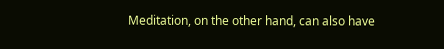Meditation, on the other hand, can also have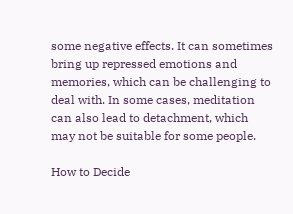some negative effects. It can sometimes bring up repressed emotions and memories, which can be challenging to deal with. In some cases, meditation can also lead to detachment, which may not be suitable for some people.

How to Decide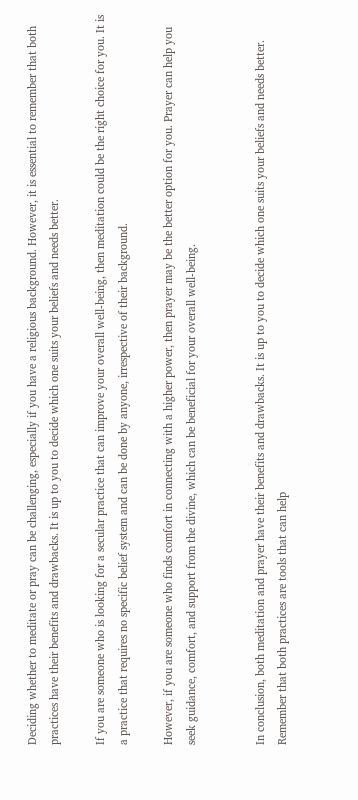Deciding whether to meditate or pray can be challenging, especially if you have a religious background. However, it is essential to remember that both practices have their benefits and drawbacks. It is up to you to decide which one suits your beliefs and needs better.

If you are someone who is looking for a secular practice that can improve your overall well-being, then meditation could be the right choice for you. It is a practice that requires no specific belief system and can be done by anyone, irrespective of their background.

However, if you are someone who finds comfort in connecting with a higher power, then prayer may be the better option for you. Prayer can help you seek guidance, comfort, and support from the divine, which can be beneficial for your overall well-being.


In conclusion, both meditation and prayer have their benefits and drawbacks. It is up to you to decide which one suits your beliefs and needs better. Remember that both practices are tools that can help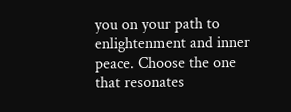you on your path to enlightenment and inner peace. Choose the one that resonates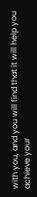with you, and you will find that it will help you achieve your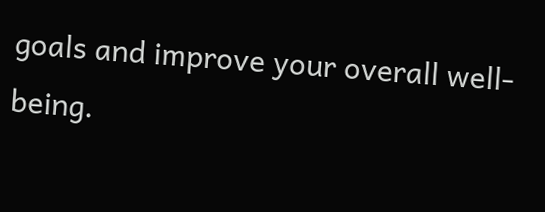goals and improve your overall well-being.